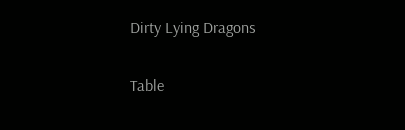Dirty Lying Dragons

Table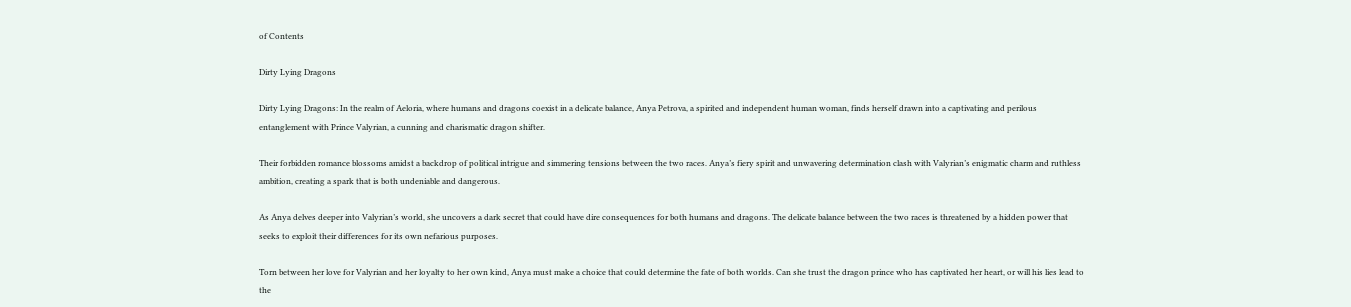of Contents

Dirty Lying Dragons

Dirty Lying Dragons: In the realm of Aeloria, where humans and dragons coexist in a delicate balance, Anya Petrova, a spirited and independent human woman, finds herself drawn into a captivating and perilous entanglement with Prince Valyrian, a cunning and charismatic dragon shifter.

Their forbidden romance blossoms amidst a backdrop of political intrigue and simmering tensions between the two races. Anya’s fiery spirit and unwavering determination clash with Valyrian’s enigmatic charm and ruthless ambition, creating a spark that is both undeniable and dangerous.

As Anya delves deeper into Valyrian’s world, she uncovers a dark secret that could have dire consequences for both humans and dragons. The delicate balance between the two races is threatened by a hidden power that seeks to exploit their differences for its own nefarious purposes.

Torn between her love for Valyrian and her loyalty to her own kind, Anya must make a choice that could determine the fate of both worlds. Can she trust the dragon prince who has captivated her heart, or will his lies lead to the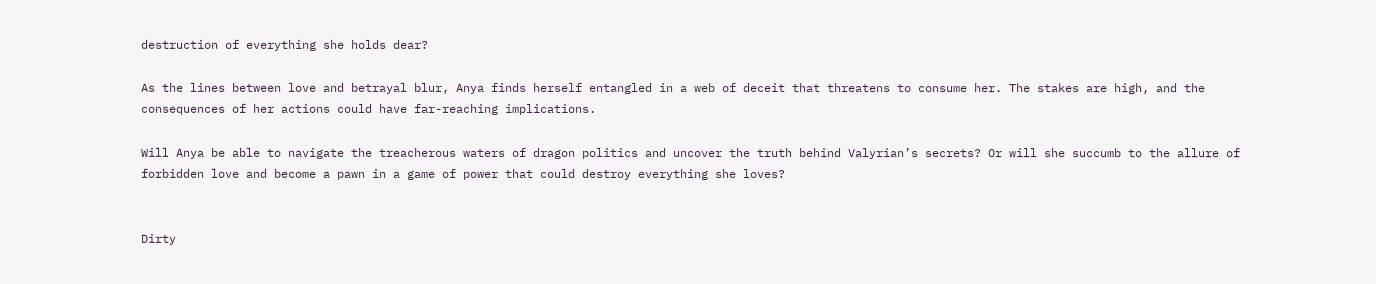destruction of everything she holds dear?

As the lines between love and betrayal blur, Anya finds herself entangled in a web of deceit that threatens to consume her. The stakes are high, and the consequences of her actions could have far-reaching implications.

Will Anya be able to navigate the treacherous waters of dragon politics and uncover the truth behind Valyrian’s secrets? Or will she succumb to the allure of forbidden love and become a pawn in a game of power that could destroy everything she loves?


Dirty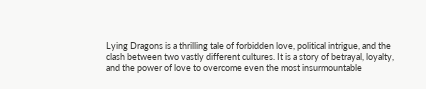Lying Dragons is a thrilling tale of forbidden love, political intrigue, and the clash between two vastly different cultures. It is a story of betrayal, loyalty, and the power of love to overcome even the most insurmountable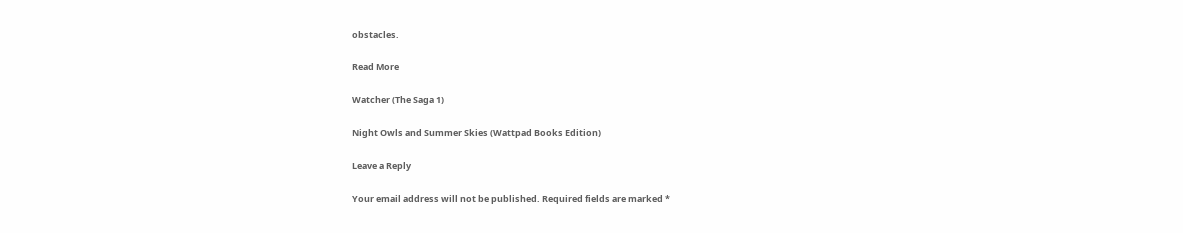obstacles.

Read More

Watcher (The Saga 1)

Night Owls and Summer Skies (Wattpad Books Edition)

Leave a Reply

Your email address will not be published. Required fields are marked *